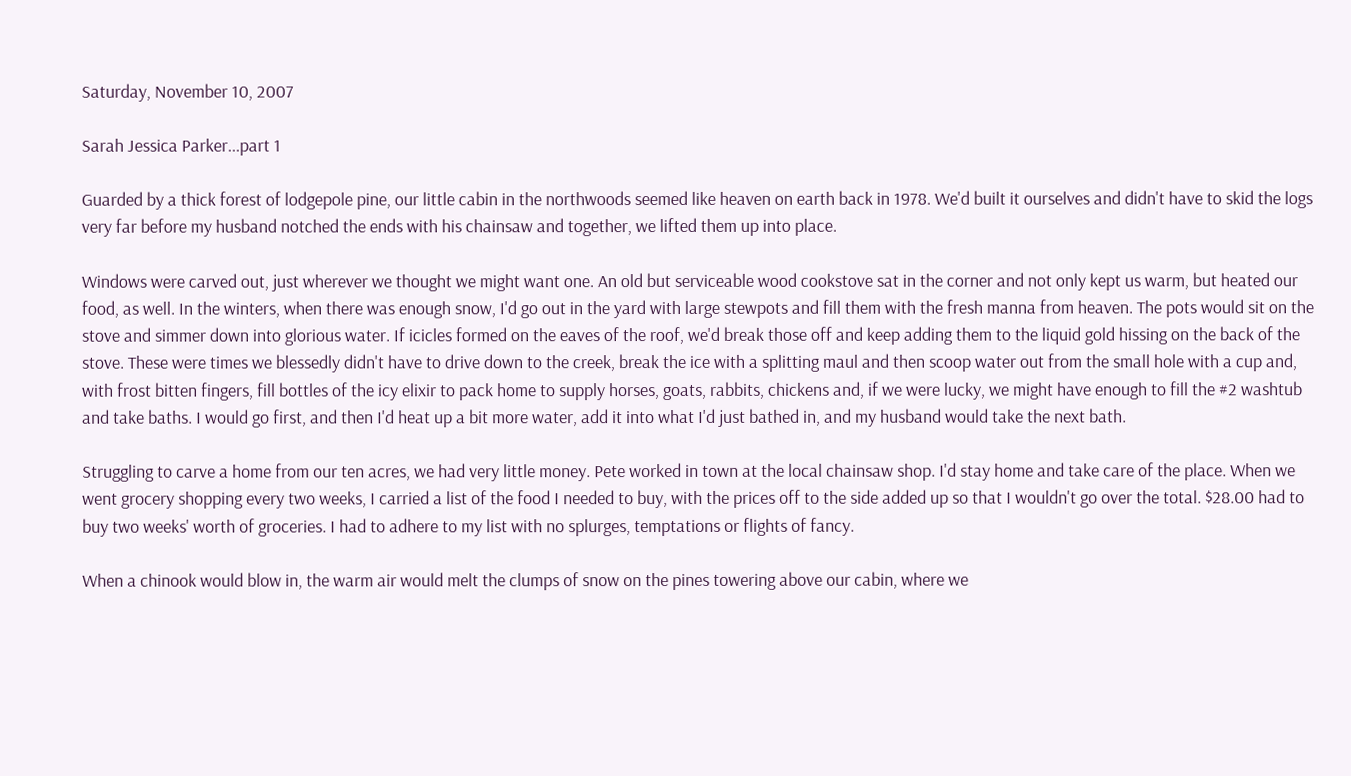Saturday, November 10, 2007

Sarah Jessica Parker...part 1

Guarded by a thick forest of lodgepole pine, our little cabin in the northwoods seemed like heaven on earth back in 1978. We'd built it ourselves and didn't have to skid the logs very far before my husband notched the ends with his chainsaw and together, we lifted them up into place.

Windows were carved out, just wherever we thought we might want one. An old but serviceable wood cookstove sat in the corner and not only kept us warm, but heated our food, as well. In the winters, when there was enough snow, I'd go out in the yard with large stewpots and fill them with the fresh manna from heaven. The pots would sit on the stove and simmer down into glorious water. If icicles formed on the eaves of the roof, we'd break those off and keep adding them to the liquid gold hissing on the back of the stove. These were times we blessedly didn't have to drive down to the creek, break the ice with a splitting maul and then scoop water out from the small hole with a cup and, with frost bitten fingers, fill bottles of the icy elixir to pack home to supply horses, goats, rabbits, chickens and, if we were lucky, we might have enough to fill the #2 washtub and take baths. I would go first, and then I'd heat up a bit more water, add it into what I'd just bathed in, and my husband would take the next bath.

Struggling to carve a home from our ten acres, we had very little money. Pete worked in town at the local chainsaw shop. I'd stay home and take care of the place. When we went grocery shopping every two weeks, I carried a list of the food I needed to buy, with the prices off to the side added up so that I wouldn't go over the total. $28.00 had to buy two weeks' worth of groceries. I had to adhere to my list with no splurges, temptations or flights of fancy.

When a chinook would blow in, the warm air would melt the clumps of snow on the pines towering above our cabin, where we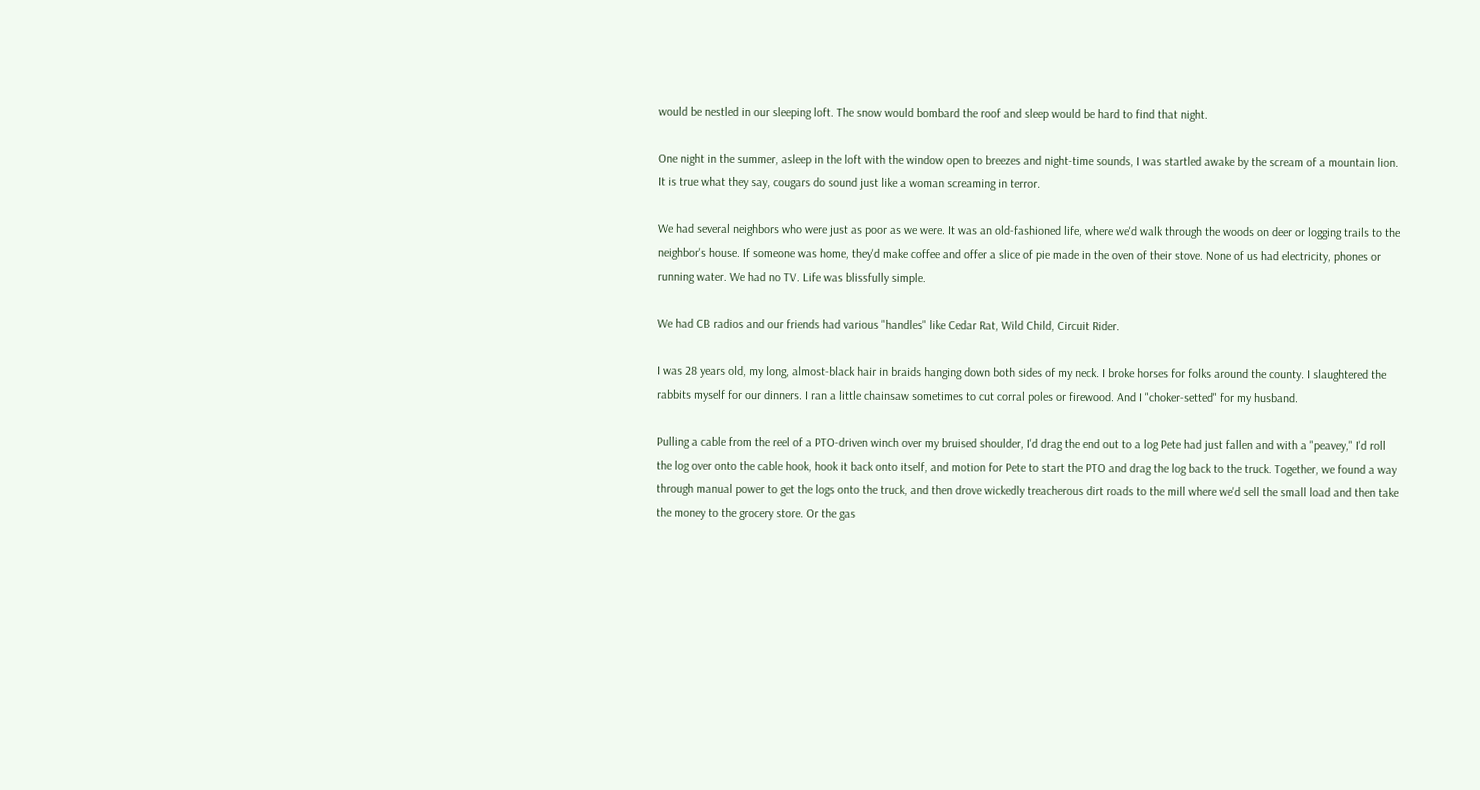would be nestled in our sleeping loft. The snow would bombard the roof and sleep would be hard to find that night.

One night in the summer, asleep in the loft with the window open to breezes and night-time sounds, I was startled awake by the scream of a mountain lion. It is true what they say, cougars do sound just like a woman screaming in terror.

We had several neighbors who were just as poor as we were. It was an old-fashioned life, where we'd walk through the woods on deer or logging trails to the neighbor's house. If someone was home, they'd make coffee and offer a slice of pie made in the oven of their stove. None of us had electricity, phones or running water. We had no TV. Life was blissfully simple.

We had CB radios and our friends had various "handles" like Cedar Rat, Wild Child, Circuit Rider.

I was 28 years old, my long, almost-black hair in braids hanging down both sides of my neck. I broke horses for folks around the county. I slaughtered the rabbits myself for our dinners. I ran a little chainsaw sometimes to cut corral poles or firewood. And I "choker-setted" for my husband.

Pulling a cable from the reel of a PTO-driven winch over my bruised shoulder, I'd drag the end out to a log Pete had just fallen and with a "peavey," I'd roll the log over onto the cable hook, hook it back onto itself, and motion for Pete to start the PTO and drag the log back to the truck. Together, we found a way through manual power to get the logs onto the truck, and then drove wickedly treacherous dirt roads to the mill where we'd sell the small load and then take the money to the grocery store. Or the gas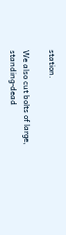station.

We also cut bolts of large, standing-dead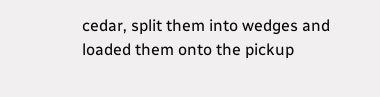cedar, split them into wedges and loaded them onto the pickup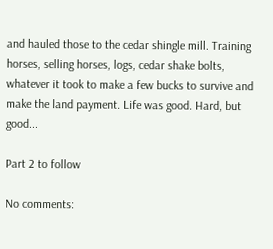and hauled those to the cedar shingle mill. Training horses, selling horses, logs, cedar shake bolts, whatever it took to make a few bucks to survive and make the land payment. Life was good. Hard, but good...

Part 2 to follow

No comments: